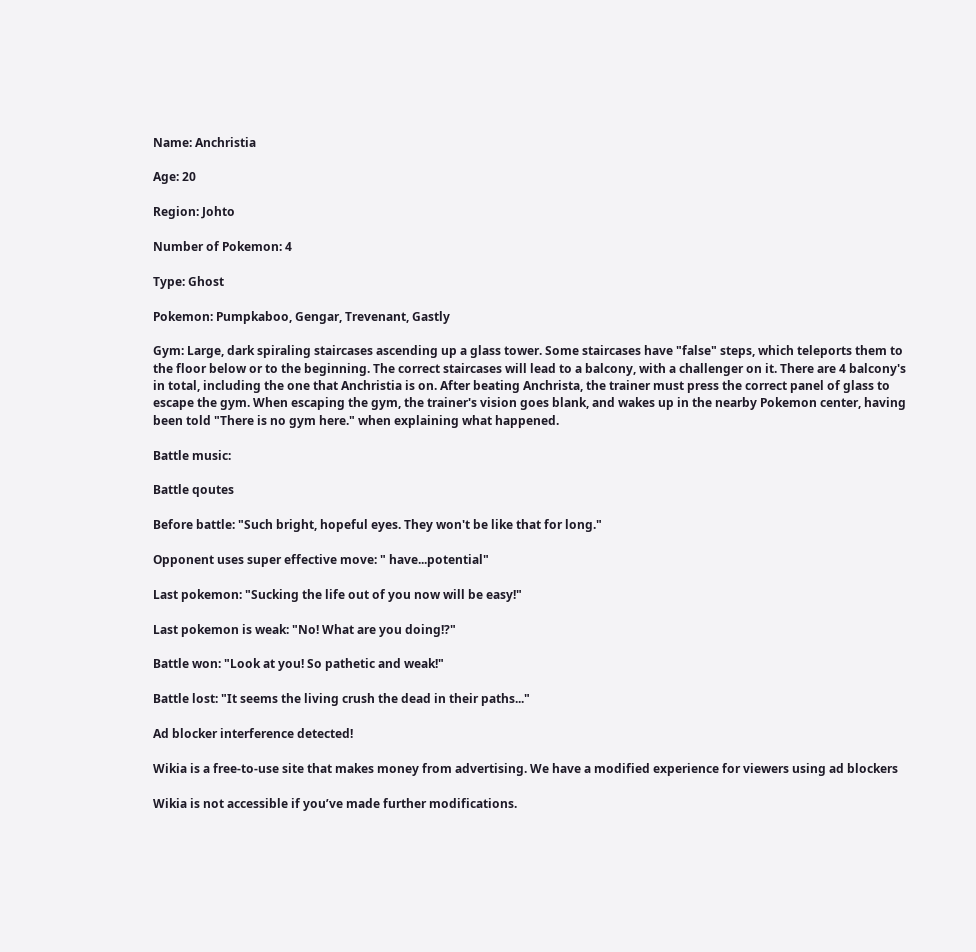Name: Anchristia

Age: 20

Region: Johto

Number of Pokemon: 4

Type: Ghost

Pokemon: Pumpkaboo, Gengar, Trevenant, Gastly

Gym: Large, dark spiraling staircases ascending up a glass tower. Some staircases have "false" steps, which teleports them to the floor below or to the beginning. The correct staircases will lead to a balcony, with a challenger on it. There are 4 balcony's in total, including the one that Anchristia is on. After beating Anchrista, the trainer must press the correct panel of glass to escape the gym. When escaping the gym, the trainer's vision goes blank, and wakes up in the nearby Pokemon center, having been told "There is no gym here." when explaining what happened.

Battle music:

Battle qoutes

Before battle: "Such bright, hopeful eyes. They won't be like that for long."

Opponent uses super effective move: " have...potential"

Last pokemon: "Sucking the life out of you now will be easy!"

Last pokemon is weak: "No! What are you doing!?"

Battle won: "Look at you! So pathetic and weak!"

Battle lost: "It seems the living crush the dead in their paths..."

Ad blocker interference detected!

Wikia is a free-to-use site that makes money from advertising. We have a modified experience for viewers using ad blockers

Wikia is not accessible if you’ve made further modifications.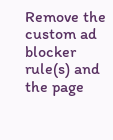Remove the custom ad blocker rule(s) and the page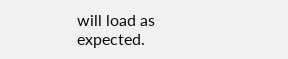will load as expected.